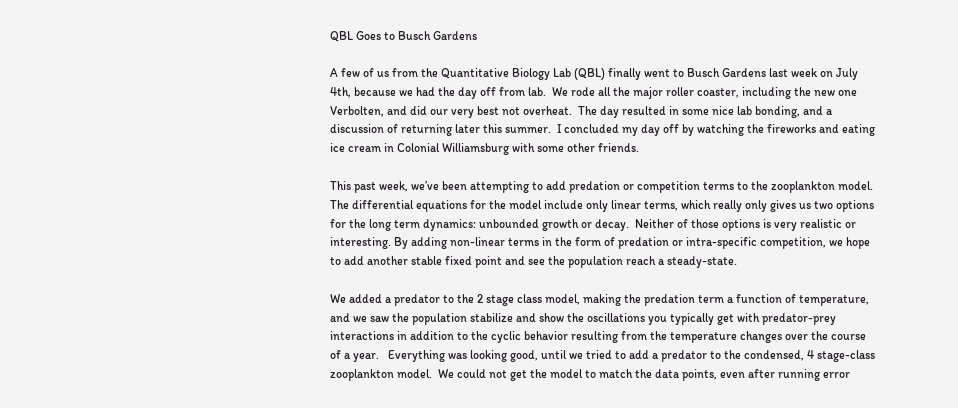QBL Goes to Busch Gardens

A few of us from the Quantitative Biology Lab (QBL) finally went to Busch Gardens last week on July 4th, because we had the day off from lab.  We rode all the major roller coaster, including the new one Verbolten, and did our very best not overheat.  The day resulted in some nice lab bonding, and a discussion of returning later this summer.  I concluded my day off by watching the fireworks and eating ice cream in Colonial Williamsburg with some other friends.

This past week, we’ve been attempting to add predation or competition terms to the zooplankton model.  The differential equations for the model include only linear terms, which really only gives us two options for the long term dynamics: unbounded growth or decay.  Neither of those options is very realistic or interesting. By adding non-linear terms in the form of predation or intra-specific competition, we hope to add another stable fixed point and see the population reach a steady-state.

We added a predator to the 2 stage class model, making the predation term a function of temperature, and we saw the population stabilize and show the oscillations you typically get with predator-prey interactions in addition to the cyclic behavior resulting from the temperature changes over the course of a year.   Everything was looking good, until we tried to add a predator to the condensed, 4 stage-class zooplankton model.  We could not get the model to match the data points, even after running error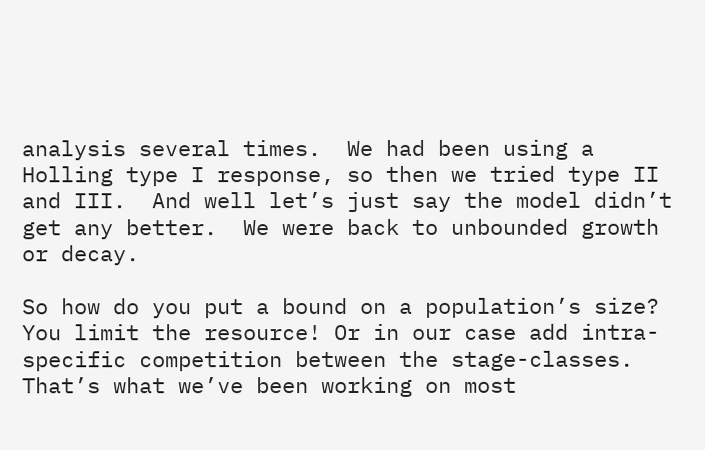analysis several times.  We had been using a Holling type I response, so then we tried type II and III.  And well let’s just say the model didn’t get any better.  We were back to unbounded growth or decay.

So how do you put a bound on a population’s size? You limit the resource! Or in our case add intra-specific competition between the stage-classes.  That’s what we’ve been working on most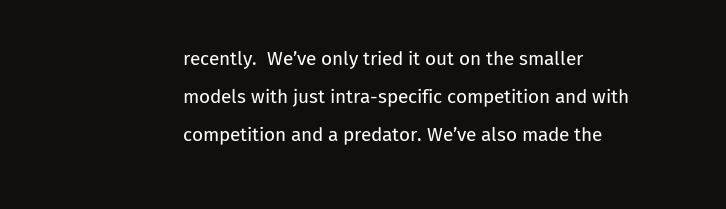recently.  We’ve only tried it out on the smaller models with just intra-specific competition and with competition and a predator. We’ve also made the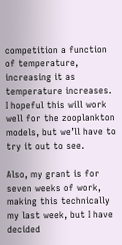competition a function of temperature, increasing it as temperature increases.  I hopeful this will work well for the zooplankton models, but we’ll have to try it out to see.

Also, my grant is for seven weeks of work, making this technically my last week, but I have decided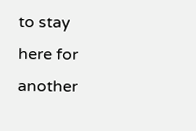to stay here for another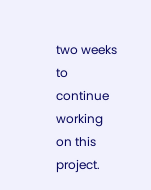two weeks to continue working on this project.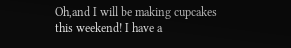Oh,and I will be making cupcakes this weekend! I have a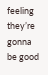feeling they’re gonna be good